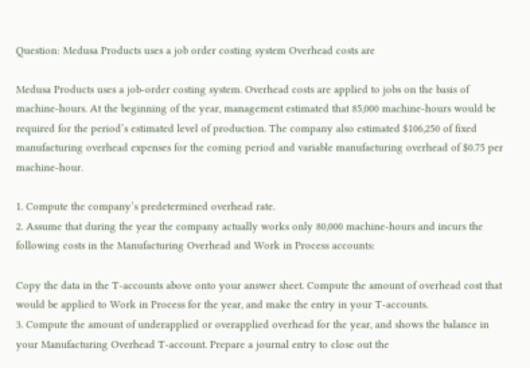Question: Medusa Products uses a job order costing system Overhead costs are

Medusa Products uses a job-order costing system. Overhead costs are applied to jobs on the basis of machine-hours. At the beginning of the year, management estimated that 85,000 machine-hours would be required for the period’s estimated level of production. The company also estimated $106,250 of fixed manufacturing overhead expenses for the coming period and variable manufacturing overhead of $0.75 per machine-hour.

1. Compute the company’s predetermined overhead rate.
2. Assume that during the year the company actually works only 80,000 machine-hours and incurs the following costs in the Manufacturing Overhead and Work in Process accounts:

Copy the data in the T-accounts above onto your answer sheet. Compute the amount of overhead cost that would be applied to Work in Process for the year, and make the entry in your T-accounts.
3. Compute the amount of underapplied or overapplied overhead for the year, and shows the balance in your Manufacturing Overhead T-account. Prepare a journal entry to close out the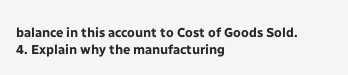balance in this account to Cost of Goods Sold.
4. Explain why the manufacturing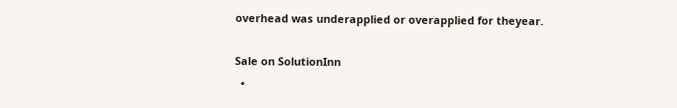overhead was underapplied or overapplied for theyear.

Sale on SolutionInn
  •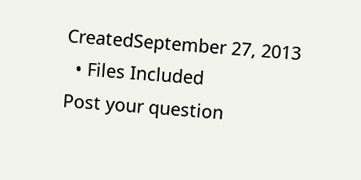CreatedSeptember 27, 2013
  • Files Included
Post your question